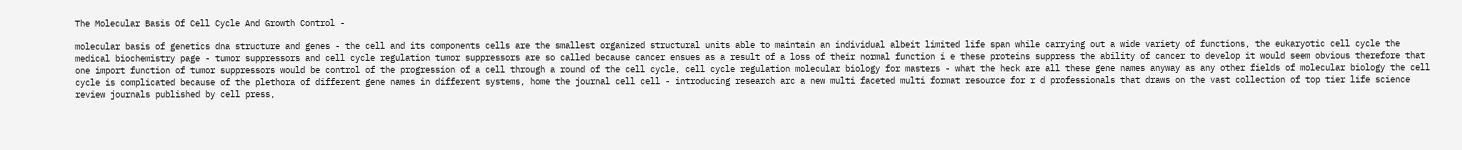The Molecular Basis Of Cell Cycle And Growth Control -

molecular basis of genetics dna structure and genes - the cell and its components cells are the smallest organized structural units able to maintain an individual albeit limited life span while carrying out a wide variety of functions, the eukaryotic cell cycle the medical biochemistry page - tumor suppressors and cell cycle regulation tumor suppressors are so called because cancer ensues as a result of a loss of their normal function i e these proteins suppress the ability of cancer to develop it would seem obvious therefore that one import function of tumor suppressors would be control of the progression of a cell through a round of the cell cycle, cell cycle regulation molecular biology for masters - what the heck are all these gene names anyway as any other fields of molecular biology the cell cycle is complicated because of the plethora of different gene names in different systems, home the journal cell cell - introducing research arc a new multi faceted multi format resource for r d professionals that draws on the vast collection of top tier life science review journals published by cell press,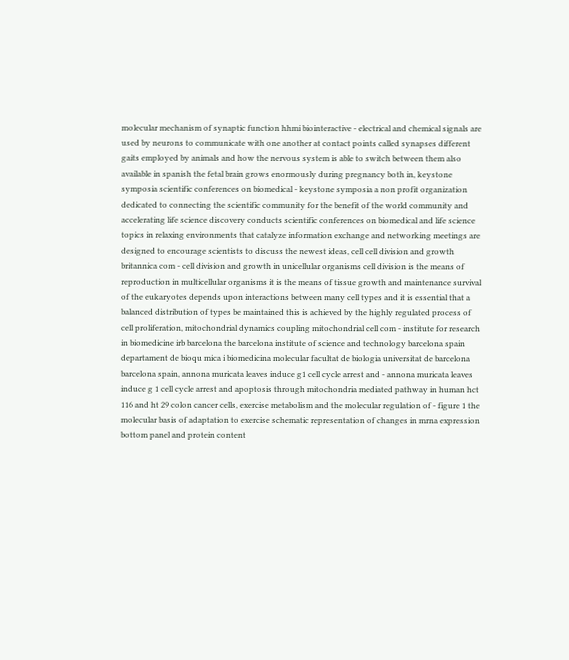molecular mechanism of synaptic function hhmi biointeractive - electrical and chemical signals are used by neurons to communicate with one another at contact points called synapses different gaits employed by animals and how the nervous system is able to switch between them also available in spanish the fetal brain grows enormously during pregnancy both in, keystone symposia scientific conferences on biomedical - keystone symposia a non profit organization dedicated to connecting the scientific community for the benefit of the world community and accelerating life science discovery conducts scientific conferences on biomedical and life science topics in relaxing environments that catalyze information exchange and networking meetings are designed to encourage scientists to discuss the newest ideas, cell cell division and growth britannica com - cell division and growth in unicellular organisms cell division is the means of reproduction in multicellular organisms it is the means of tissue growth and maintenance survival of the eukaryotes depends upon interactions between many cell types and it is essential that a balanced distribution of types be maintained this is achieved by the highly regulated process of cell proliferation, mitochondrial dynamics coupling mitochondrial cell com - institute for research in biomedicine irb barcelona the barcelona institute of science and technology barcelona spain departament de bioqu mica i biomedicina molecular facultat de biologia universitat de barcelona barcelona spain, annona muricata leaves induce g1 cell cycle arrest and - annona muricata leaves induce g 1 cell cycle arrest and apoptosis through mitochondria mediated pathway in human hct 116 and ht 29 colon cancer cells, exercise metabolism and the molecular regulation of - figure 1 the molecular basis of adaptation to exercise schematic representation of changes in mrna expression bottom panel and protein content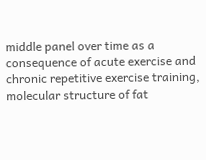middle panel over time as a consequence of acute exercise and chronic repetitive exercise training, molecular structure of fat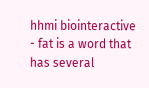hhmi biointeractive - fat is a word that has several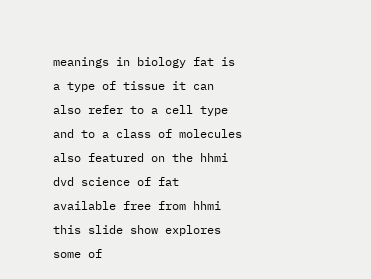meanings in biology fat is a type of tissue it can also refer to a cell type and to a class of molecules also featured on the hhmi dvd science of fat available free from hhmi this slide show explores some of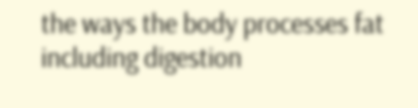the ways the body processes fat including digestion